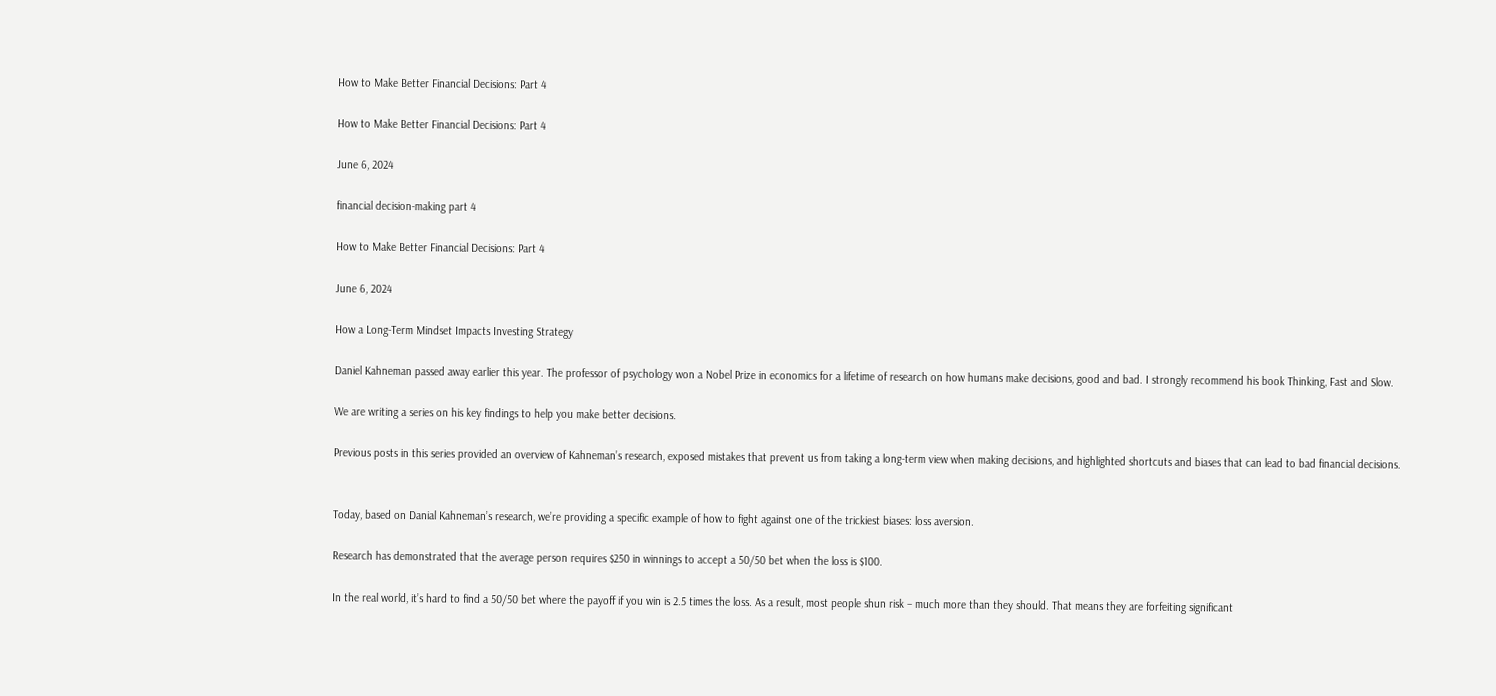How to Make Better Financial Decisions: Part 4

How to Make Better Financial Decisions: Part 4

June 6, 2024

financial decision-making part 4

How to Make Better Financial Decisions: Part 4

June 6, 2024

How a Long-Term Mindset Impacts Investing Strategy

Daniel Kahneman passed away earlier this year. The professor of psychology won a Nobel Prize in economics for a lifetime of research on how humans make decisions, good and bad. I strongly recommend his book Thinking, Fast and Slow.

We are writing a series on his key findings to help you make better decisions.

Previous posts in this series provided an overview of Kahneman’s research, exposed mistakes that prevent us from taking a long-term view when making decisions, and highlighted shortcuts and biases that can lead to bad financial decisions.


Today, based on Danial Kahneman’s research, we’re providing a specific example of how to fight against one of the trickiest biases: loss aversion.

Research has demonstrated that the average person requires $250 in winnings to accept a 50/50 bet when the loss is $100.

In the real world, it’s hard to find a 50/50 bet where the payoff if you win is 2.5 times the loss. As a result, most people shun risk – much more than they should. That means they are forfeiting significant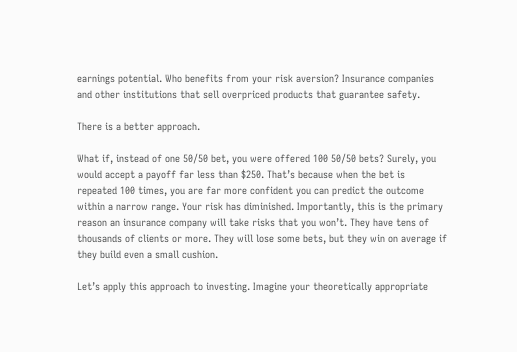earnings potential. Who benefits from your risk aversion? Insurance companies and other institutions that sell overpriced products that guarantee safety.

There is a better approach.

What if, instead of one 50/50 bet, you were offered 100 50/50 bets? Surely, you would accept a payoff far less than $250. That’s because when the bet is repeated 100 times, you are far more confident you can predict the outcome within a narrow range. Your risk has diminished. Importantly, this is the primary reason an insurance company will take risks that you won’t. They have tens of thousands of clients or more. They will lose some bets, but they win on average if they build even a small cushion.

Let’s apply this approach to investing. Imagine your theoretically appropriate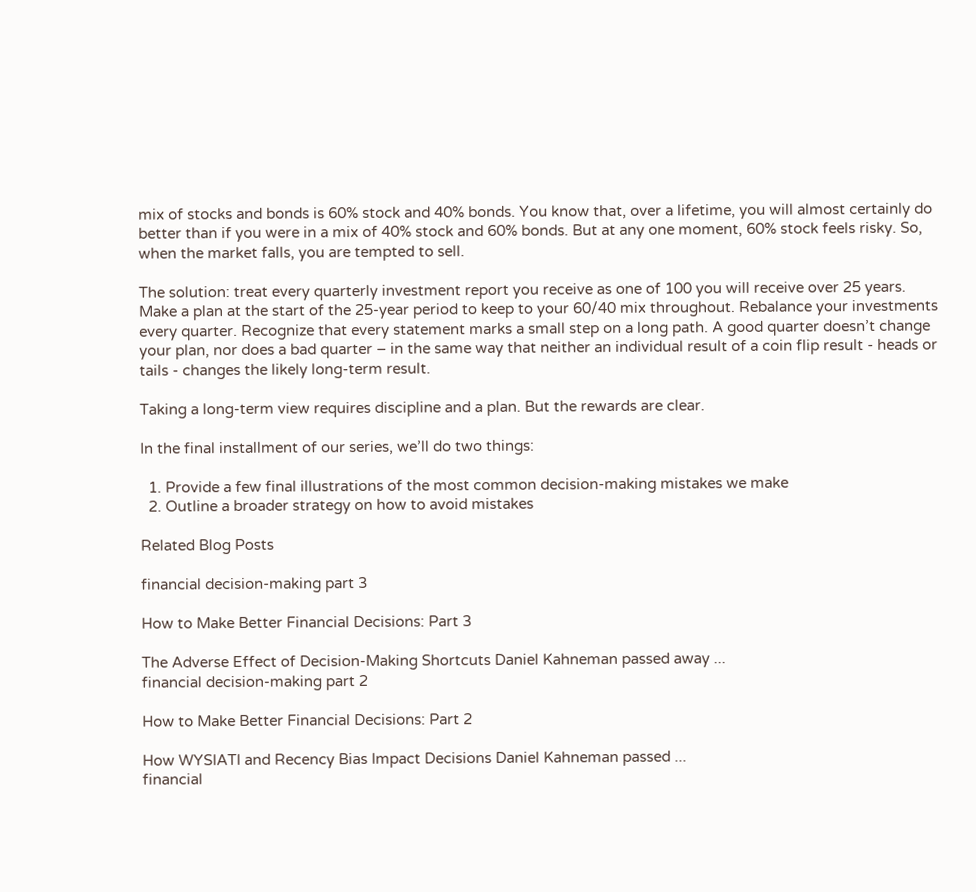mix of stocks and bonds is 60% stock and 40% bonds. You know that, over a lifetime, you will almost certainly do better than if you were in a mix of 40% stock and 60% bonds. But at any one moment, 60% stock feels risky. So, when the market falls, you are tempted to sell.

The solution: treat every quarterly investment report you receive as one of 100 you will receive over 25 years. Make a plan at the start of the 25-year period to keep to your 60/40 mix throughout. Rebalance your investments every quarter. Recognize that every statement marks a small step on a long path. A good quarter doesn’t change your plan, nor does a bad quarter – in the same way that neither an individual result of a coin flip result - heads or tails - changes the likely long-term result.

Taking a long-term view requires discipline and a plan. But the rewards are clear.

In the final installment of our series, we’ll do two things:

  1. Provide a few final illustrations of the most common decision-making mistakes we make
  2. Outline a broader strategy on how to avoid mistakes

Related Blog Posts

financial decision-making part 3

How to Make Better Financial Decisions: Part 3

The Adverse Effect of Decision-Making Shortcuts Daniel Kahneman passed away ...
financial decision-making part 2

How to Make Better Financial Decisions: Part 2

How WYSIATI and Recency Bias Impact Decisions Daniel Kahneman passed ...
financial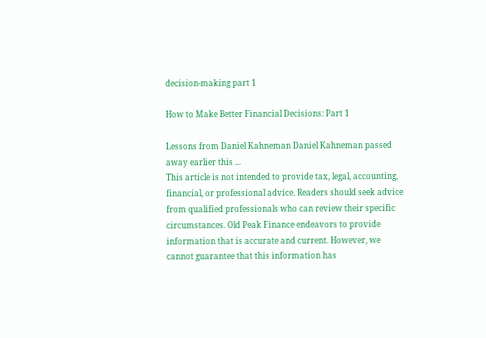decision-making part 1

How to Make Better Financial Decisions: Part 1

Lessons from Daniel Kahneman Daniel Kahneman passed away earlier this ...
This article is not intended to provide tax, legal, accounting, financial, or professional advice. Readers should seek advice from qualified professionals who can review their specific circumstances. Old Peak Finance endeavors to provide information that is accurate and current. However, we cannot guarantee that this information has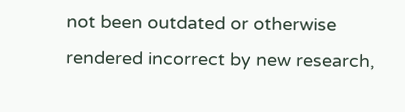not been outdated or otherwise rendered incorrect by new research,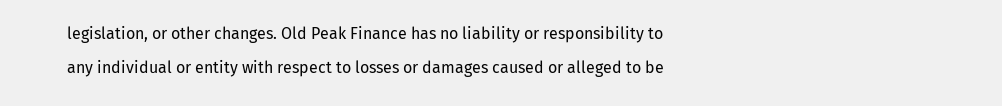legislation, or other changes. Old Peak Finance has no liability or responsibility to any individual or entity with respect to losses or damages caused or alleged to be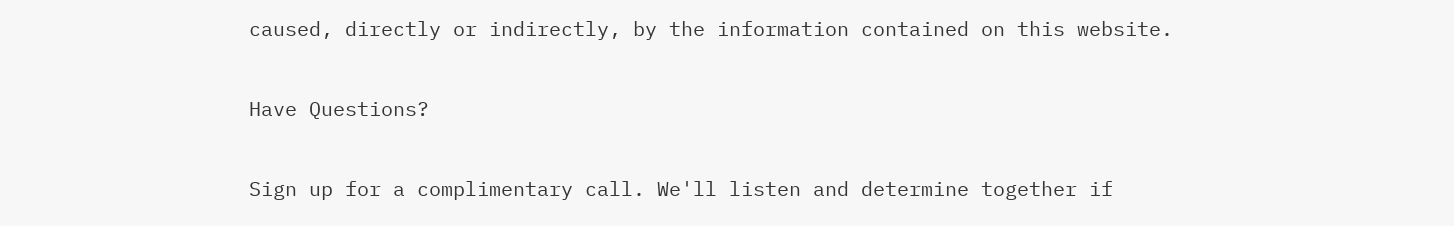caused, directly or indirectly, by the information contained on this website.

Have Questions?

Sign up for a complimentary call. We'll listen and determine together if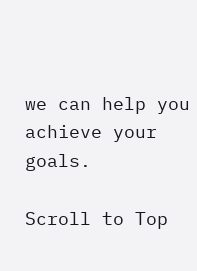we can help you achieve your goals.

Scroll to Top